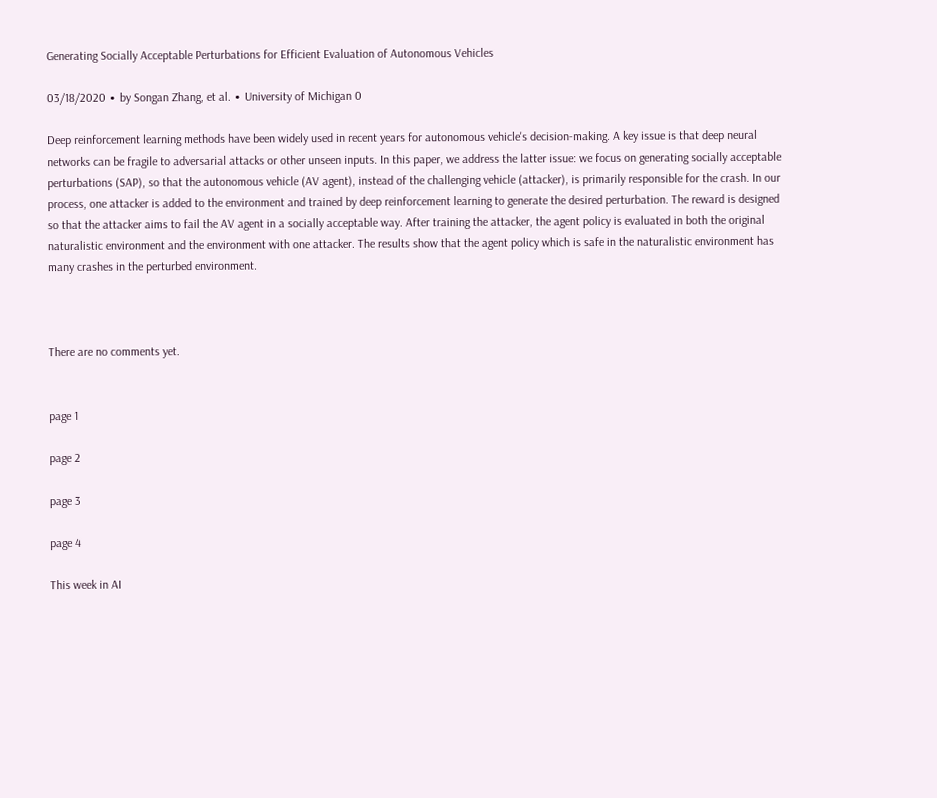Generating Socially Acceptable Perturbations for Efficient Evaluation of Autonomous Vehicles

03/18/2020 ∙ by Songan Zhang, et al. ∙ University of Michigan 0

Deep reinforcement learning methods have been widely used in recent years for autonomous vehicle's decision-making. A key issue is that deep neural networks can be fragile to adversarial attacks or other unseen inputs. In this paper, we address the latter issue: we focus on generating socially acceptable perturbations (SAP), so that the autonomous vehicle (AV agent), instead of the challenging vehicle (attacker), is primarily responsible for the crash. In our process, one attacker is added to the environment and trained by deep reinforcement learning to generate the desired perturbation. The reward is designed so that the attacker aims to fail the AV agent in a socially acceptable way. After training the attacker, the agent policy is evaluated in both the original naturalistic environment and the environment with one attacker. The results show that the agent policy which is safe in the naturalistic environment has many crashes in the perturbed environment.



There are no comments yet.


page 1

page 2

page 3

page 4

This week in AI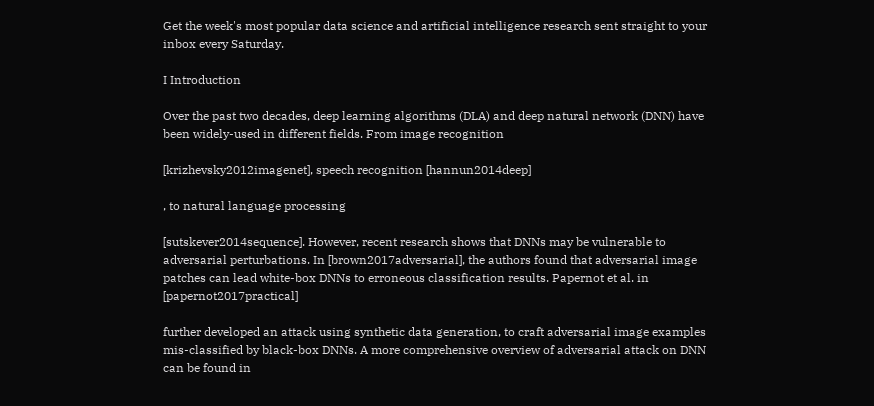Get the week's most popular data science and artificial intelligence research sent straight to your inbox every Saturday.

I Introduction

Over the past two decades, deep learning algorithms (DLA) and deep natural network (DNN) have been widely-used in different fields. From image recognition

[krizhevsky2012imagenet], speech recognition [hannun2014deep]

, to natural language processing

[sutskever2014sequence]. However, recent research shows that DNNs may be vulnerable to adversarial perturbations. In [brown2017adversarial], the authors found that adversarial image patches can lead white-box DNNs to erroneous classification results. Papernot et al. in [papernot2017practical]

further developed an attack using synthetic data generation, to craft adversarial image examples mis-classified by black-box DNNs. A more comprehensive overview of adversarial attack on DNN can be found in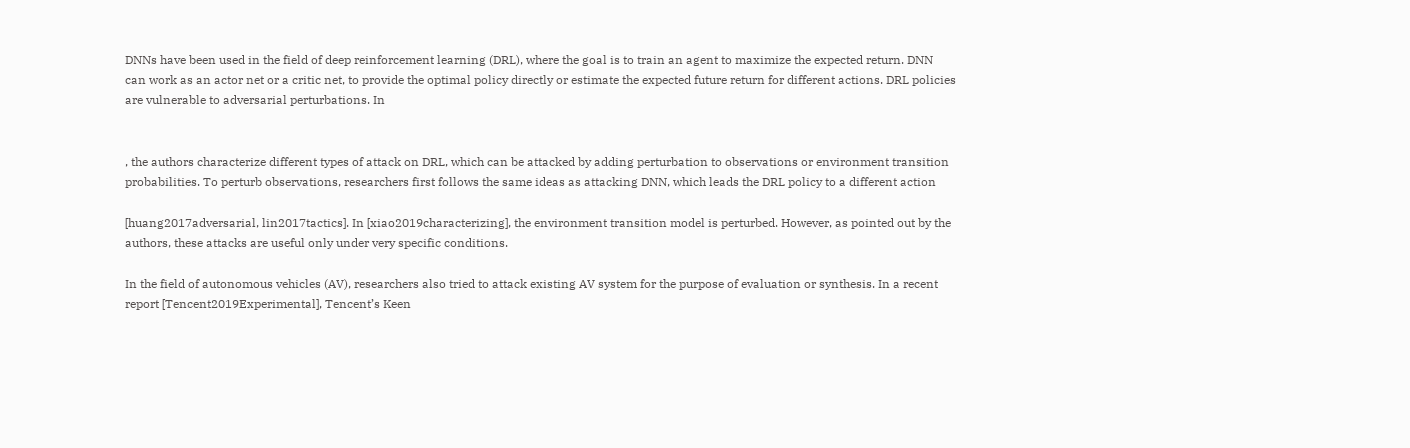DNNs have been used in the field of deep reinforcement learning (DRL), where the goal is to train an agent to maximize the expected return. DNN can work as an actor net or a critic net, to provide the optimal policy directly or estimate the expected future return for different actions. DRL policies are vulnerable to adversarial perturbations. In


, the authors characterize different types of attack on DRL, which can be attacked by adding perturbation to observations or environment transition probabilities. To perturb observations, researchers first follows the same ideas as attacking DNN, which leads the DRL policy to a different action

[huang2017adversarial, lin2017tactics]. In [xiao2019characterizing], the environment transition model is perturbed. However, as pointed out by the authors, these attacks are useful only under very specific conditions.

In the field of autonomous vehicles (AV), researchers also tried to attack existing AV system for the purpose of evaluation or synthesis. In a recent report [Tencent2019Experimental], Tencent’s Keen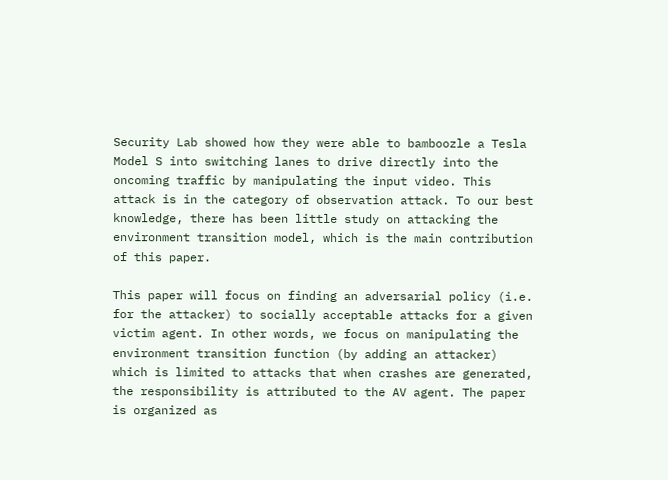Security Lab showed how they were able to bamboozle a Tesla Model S into switching lanes to drive directly into the oncoming traffic by manipulating the input video. This attack is in the category of observation attack. To our best knowledge, there has been little study on attacking the environment transition model, which is the main contribution of this paper.

This paper will focus on finding an adversarial policy (i.e. for the attacker) to socially acceptable attacks for a given victim agent. In other words, we focus on manipulating the environment transition function (by adding an attacker) which is limited to attacks that when crashes are generated, the responsibility is attributed to the AV agent. The paper is organized as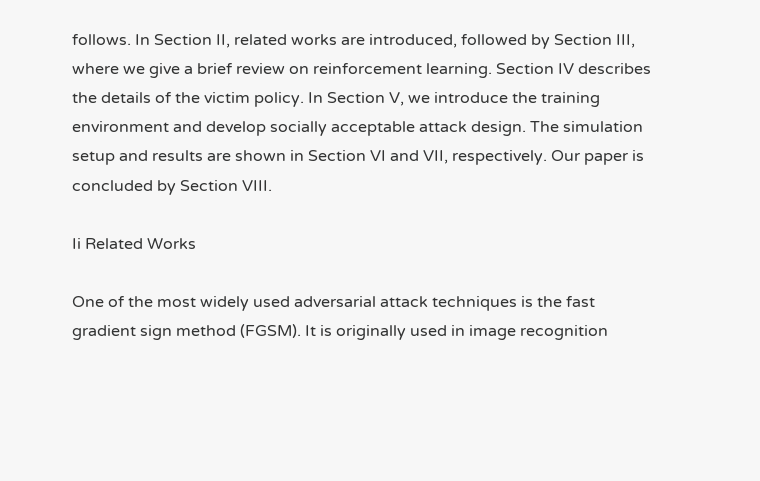follows. In Section II, related works are introduced, followed by Section III, where we give a brief review on reinforcement learning. Section IV describes the details of the victim policy. In Section V, we introduce the training environment and develop socially acceptable attack design. The simulation setup and results are shown in Section VI and VII, respectively. Our paper is concluded by Section VIII.

Ii Related Works

One of the most widely used adversarial attack techniques is the fast gradient sign method (FGSM). It is originally used in image recognition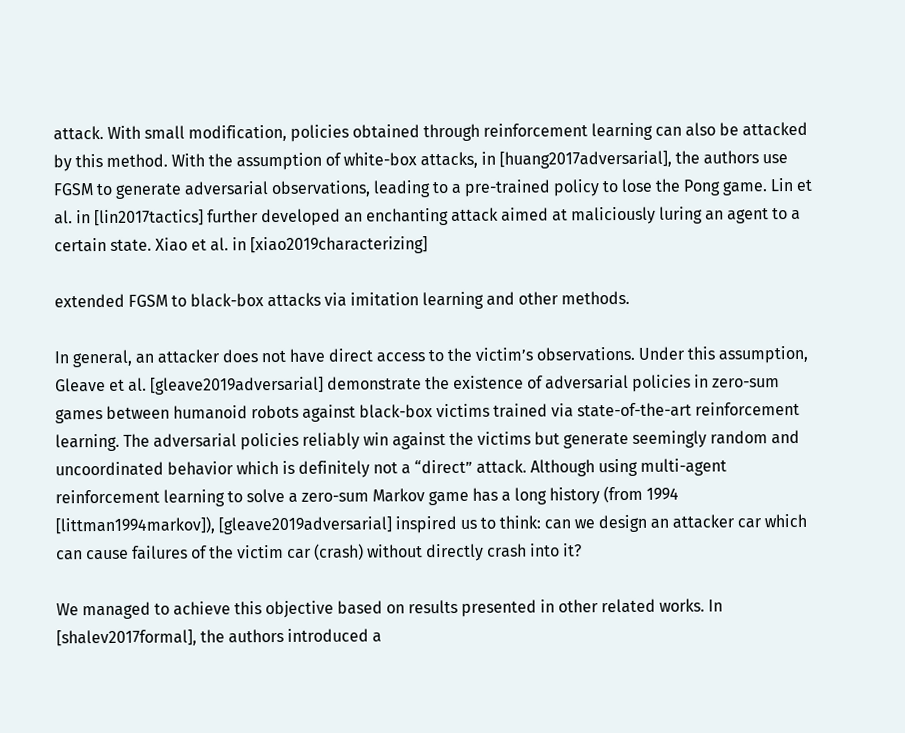attack. With small modification, policies obtained through reinforcement learning can also be attacked by this method. With the assumption of white-box attacks, in [huang2017adversarial], the authors use FGSM to generate adversarial observations, leading to a pre-trained policy to lose the Pong game. Lin et al. in [lin2017tactics] further developed an enchanting attack aimed at maliciously luring an agent to a certain state. Xiao et al. in [xiao2019characterizing]

extended FGSM to black-box attacks via imitation learning and other methods.

In general, an attacker does not have direct access to the victim’s observations. Under this assumption, Gleave et al. [gleave2019adversarial] demonstrate the existence of adversarial policies in zero-sum games between humanoid robots against black-box victims trained via state-of-the-art reinforcement learning. The adversarial policies reliably win against the victims but generate seemingly random and uncoordinated behavior which is definitely not a “direct” attack. Although using multi-agent reinforcement learning to solve a zero-sum Markov game has a long history (from 1994 [littman1994markov]), [gleave2019adversarial] inspired us to think: can we design an attacker car which can cause failures of the victim car (crash) without directly crash into it?

We managed to achieve this objective based on results presented in other related works. In [shalev2017formal], the authors introduced a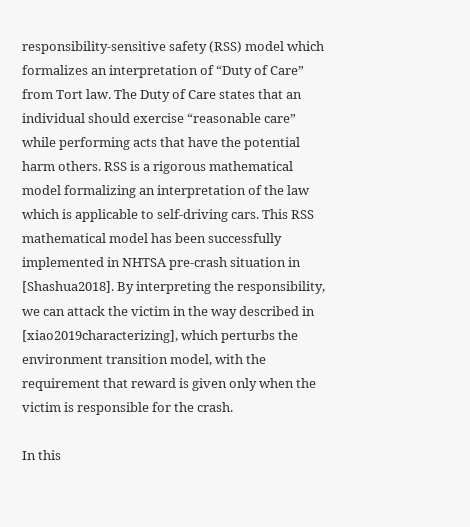responsibility-sensitive safety (RSS) model which formalizes an interpretation of “Duty of Care” from Tort law. The Duty of Care states that an individual should exercise “reasonable care” while performing acts that have the potential harm others. RSS is a rigorous mathematical model formalizing an interpretation of the law which is applicable to self-driving cars. This RSS mathematical model has been successfully implemented in NHTSA pre-crash situation in [Shashua2018]. By interpreting the responsibility, we can attack the victim in the way described in [xiao2019characterizing], which perturbs the environment transition model, with the requirement that reward is given only when the victim is responsible for the crash.

In this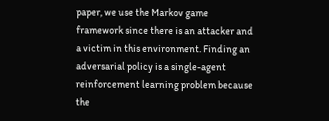paper, we use the Markov game framework since there is an attacker and a victim in this environment. Finding an adversarial policy is a single-agent reinforcement learning problem because the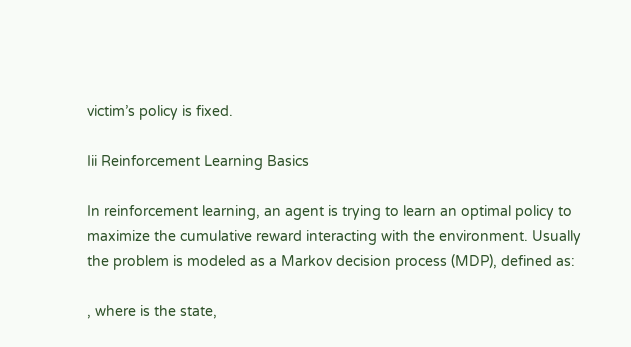victim’s policy is fixed.

Iii Reinforcement Learning Basics

In reinforcement learning, an agent is trying to learn an optimal policy to maximize the cumulative reward interacting with the environment. Usually the problem is modeled as a Markov decision process (MDP), defined as:

, where is the state,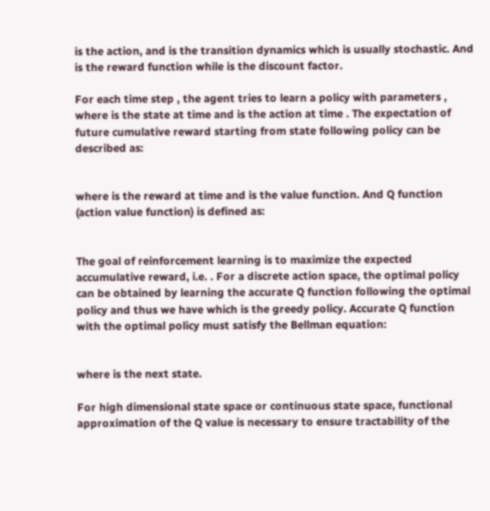is the action, and is the transition dynamics which is usually stochastic. And is the reward function while is the discount factor.

For each time step , the agent tries to learn a policy with parameters , where is the state at time and is the action at time . The expectation of future cumulative reward starting from state following policy can be described as:


where is the reward at time and is the value function. And Q function (action value function) is defined as:


The goal of reinforcement learning is to maximize the expected accumulative reward, i.e. . For a discrete action space, the optimal policy can be obtained by learning the accurate Q function following the optimal policy and thus we have which is the greedy policy. Accurate Q function with the optimal policy must satisfy the Bellman equation:


where is the next state.

For high dimensional state space or continuous state space, functional approximation of the Q value is necessary to ensure tractability of the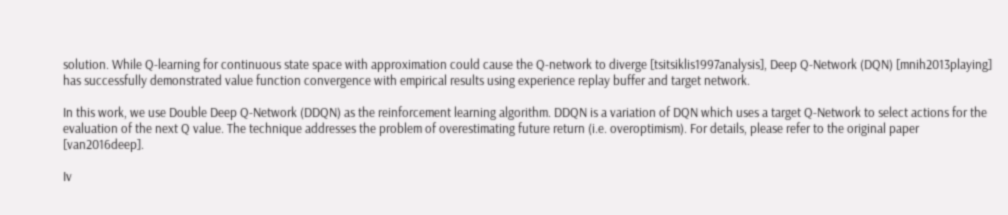solution. While Q-learning for continuous state space with approximation could cause the Q-network to diverge [tsitsiklis1997analysis], Deep Q-Network (DQN) [mnih2013playing] has successfully demonstrated value function convergence with empirical results using experience replay buffer and target network.

In this work, we use Double Deep Q-Network (DDQN) as the reinforcement learning algorithm. DDQN is a variation of DQN which uses a target Q-Network to select actions for the evaluation of the next Q value. The technique addresses the problem of overestimating future return (i.e. overoptimism). For details, please refer to the original paper [van2016deep].

Iv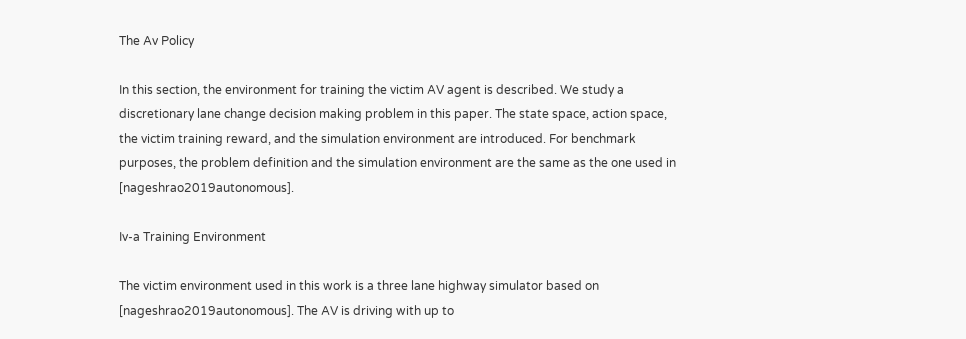The Av Policy

In this section, the environment for training the victim AV agent is described. We study a discretionary lane change decision making problem in this paper. The state space, action space, the victim training reward, and the simulation environment are introduced. For benchmark purposes, the problem definition and the simulation environment are the same as the one used in [nageshrao2019autonomous].

Iv-a Training Environment

The victim environment used in this work is a three lane highway simulator based on [nageshrao2019autonomous]. The AV is driving with up to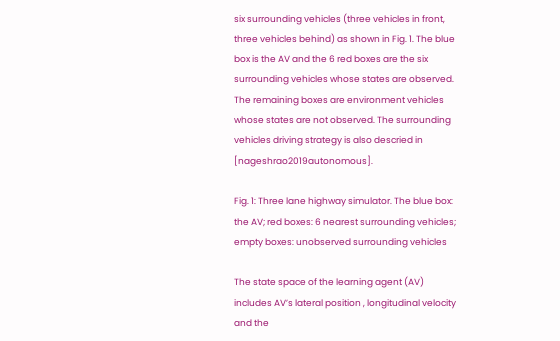six surrounding vehicles (three vehicles in front, three vehicles behind) as shown in Fig. 1. The blue box is the AV and the 6 red boxes are the six surrounding vehicles whose states are observed. The remaining boxes are environment vehicles whose states are not observed. The surrounding vehicles driving strategy is also descried in [nageshrao2019autonomous].

Fig. 1: Three lane highway simulator. The blue box: the AV; red boxes: 6 nearest surrounding vehicles; empty boxes: unobserved surrounding vehicles

The state space of the learning agent (AV) includes AV’s lateral position , longitudinal velocity and the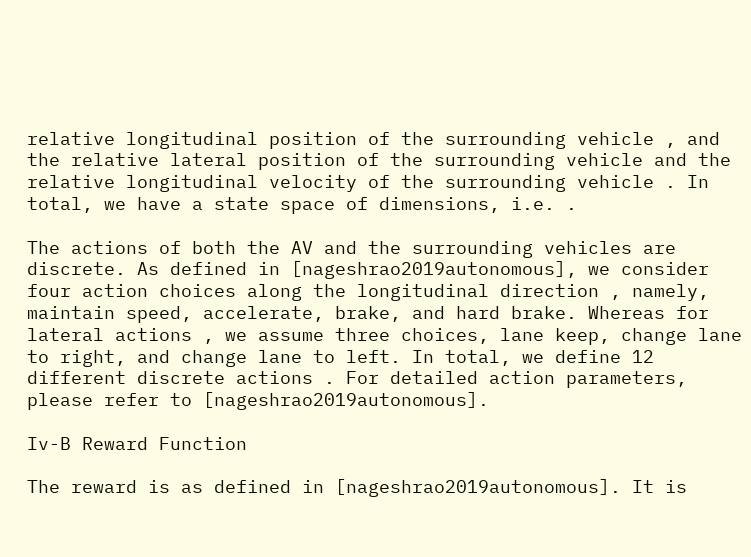relative longitudinal position of the surrounding vehicle , and the relative lateral position of the surrounding vehicle and the relative longitudinal velocity of the surrounding vehicle . In total, we have a state space of dimensions, i.e. .

The actions of both the AV and the surrounding vehicles are discrete. As defined in [nageshrao2019autonomous], we consider four action choices along the longitudinal direction , namely, maintain speed, accelerate, brake, and hard brake. Whereas for lateral actions , we assume three choices, lane keep, change lane to right, and change lane to left. In total, we define 12 different discrete actions . For detailed action parameters, please refer to [nageshrao2019autonomous].

Iv-B Reward Function

The reward is as defined in [nageshrao2019autonomous]. It is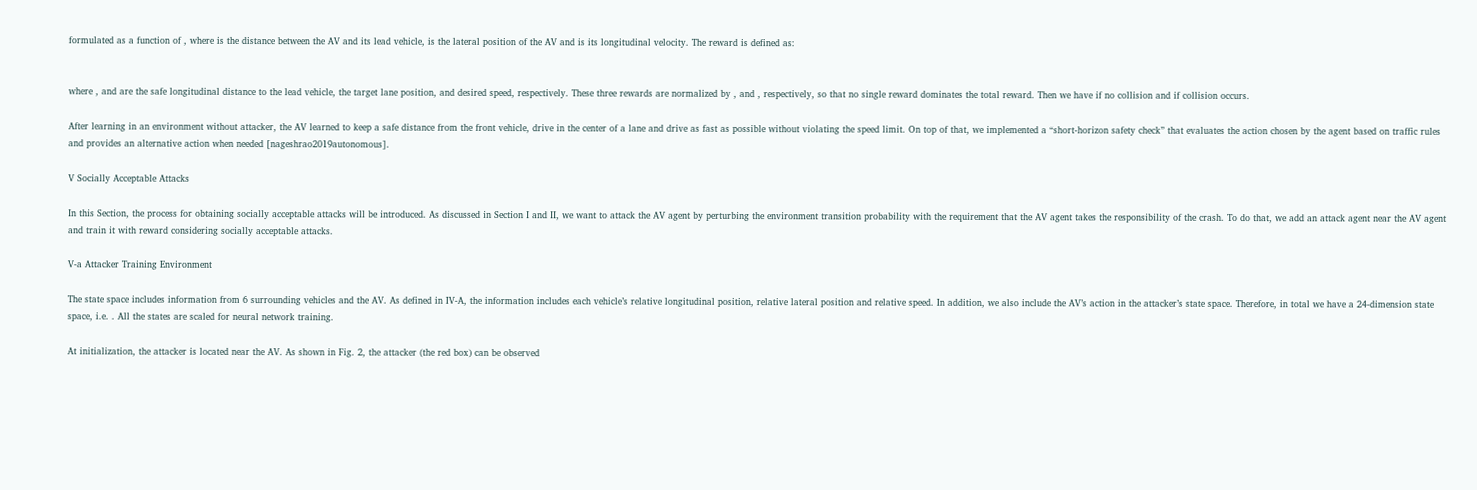formulated as a function of , where is the distance between the AV and its lead vehicle, is the lateral position of the AV and is its longitudinal velocity. The reward is defined as:


where , and are the safe longitudinal distance to the lead vehicle, the target lane position, and desired speed, respectively. These three rewards are normalized by , and , respectively, so that no single reward dominates the total reward. Then we have if no collision and if collision occurs.

After learning in an environment without attacker, the AV learned to keep a safe distance from the front vehicle, drive in the center of a lane and drive as fast as possible without violating the speed limit. On top of that, we implemented a “short-horizon safety check” that evaluates the action chosen by the agent based on traffic rules and provides an alternative action when needed [nageshrao2019autonomous].

V Socially Acceptable Attacks

In this Section, the process for obtaining socially acceptable attacks will be introduced. As discussed in Section I and II, we want to attack the AV agent by perturbing the environment transition probability with the requirement that the AV agent takes the responsibility of the crash. To do that, we add an attack agent near the AV agent and train it with reward considering socially acceptable attacks.

V-a Attacker Training Environment

The state space includes information from 6 surrounding vehicles and the AV. As defined in IV-A, the information includes each vehicle’s relative longitudinal position, relative lateral position and relative speed. In addition, we also include the AV’s action in the attacker’s state space. Therefore, in total we have a 24-dimension state space, i.e. . All the states are scaled for neural network training.

At initialization, the attacker is located near the AV. As shown in Fig. 2, the attacker (the red box) can be observed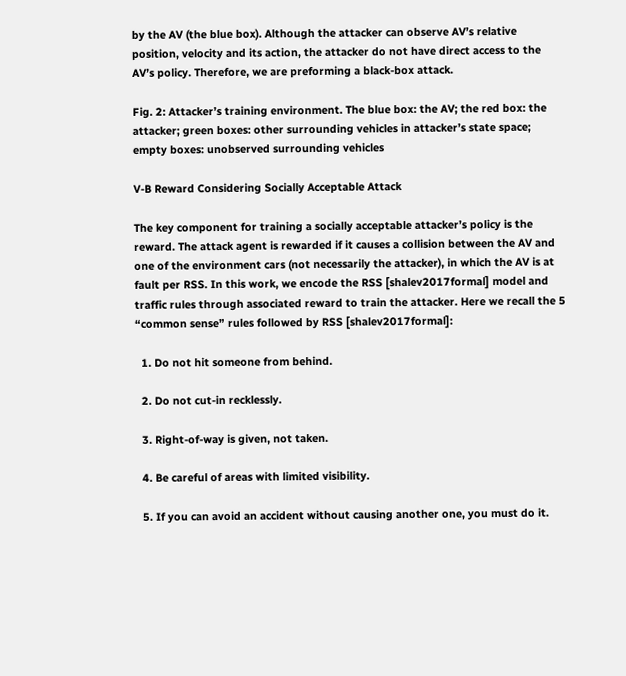by the AV (the blue box). Although the attacker can observe AV’s relative position, velocity and its action, the attacker do not have direct access to the AV’s policy. Therefore, we are preforming a black-box attack.

Fig. 2: Attacker’s training environment. The blue box: the AV; the red box: the attacker; green boxes: other surrounding vehicles in attacker’s state space; empty boxes: unobserved surrounding vehicles

V-B Reward Considering Socially Acceptable Attack

The key component for training a socially acceptable attacker’s policy is the reward. The attack agent is rewarded if it causes a collision between the AV and one of the environment cars (not necessarily the attacker), in which the AV is at fault per RSS. In this work, we encode the RSS [shalev2017formal] model and traffic rules through associated reward to train the attacker. Here we recall the 5 “common sense” rules followed by RSS [shalev2017formal]:

  1. Do not hit someone from behind.

  2. Do not cut-in recklessly.

  3. Right-of-way is given, not taken.

  4. Be careful of areas with limited visibility.

  5. If you can avoid an accident without causing another one, you must do it.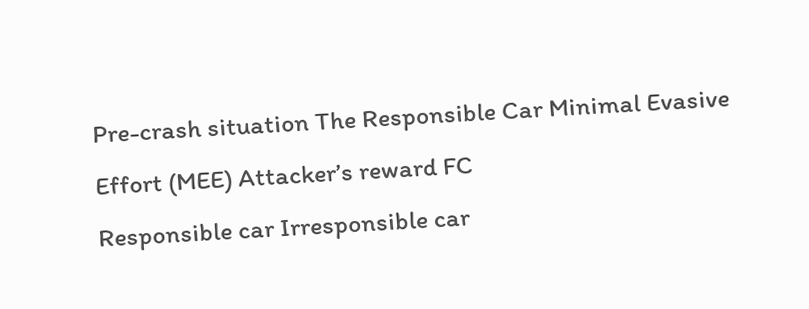Pre-crash situation The Responsible Car Minimal Evasive Effort (MEE) Attacker’s reward FC
Responsible car Irresponsible car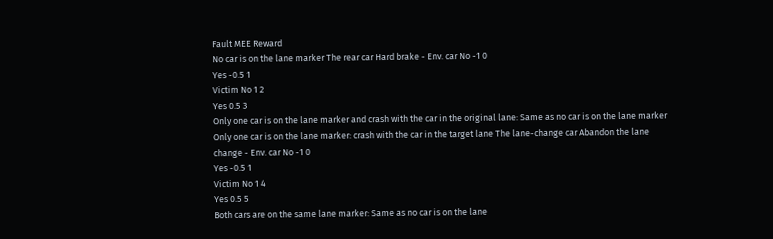Fault MEE Reward
No car is on the lane marker The rear car Hard brake - Env. car No -1 0
Yes -0.5 1
Victim No 1 2
Yes 0.5 3
Only one car is on the lane marker and crash with the car in the original lane: Same as no car is on the lane marker
Only one car is on the lane marker: crash with the car in the target lane The lane-change car Abandon the lane change - Env. car No -1 0
Yes -0.5 1
Victim No 1 4
Yes 0.5 5
Both cars are on the same lane marker: Same as no car is on the lane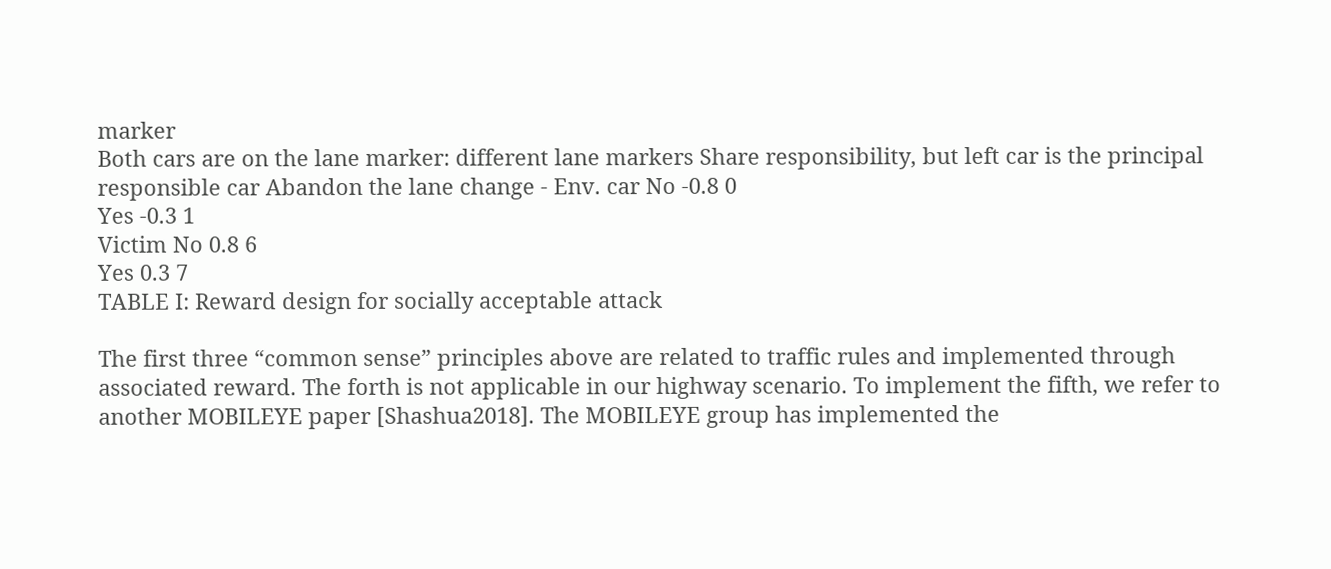marker
Both cars are on the lane marker: different lane markers Share responsibility, but left car is the principal responsible car Abandon the lane change - Env. car No -0.8 0
Yes -0.3 1
Victim No 0.8 6
Yes 0.3 7
TABLE I: Reward design for socially acceptable attack

The first three “common sense” principles above are related to traffic rules and implemented through associated reward. The forth is not applicable in our highway scenario. To implement the fifth, we refer to another MOBILEYE paper [Shashua2018]. The MOBILEYE group has implemented the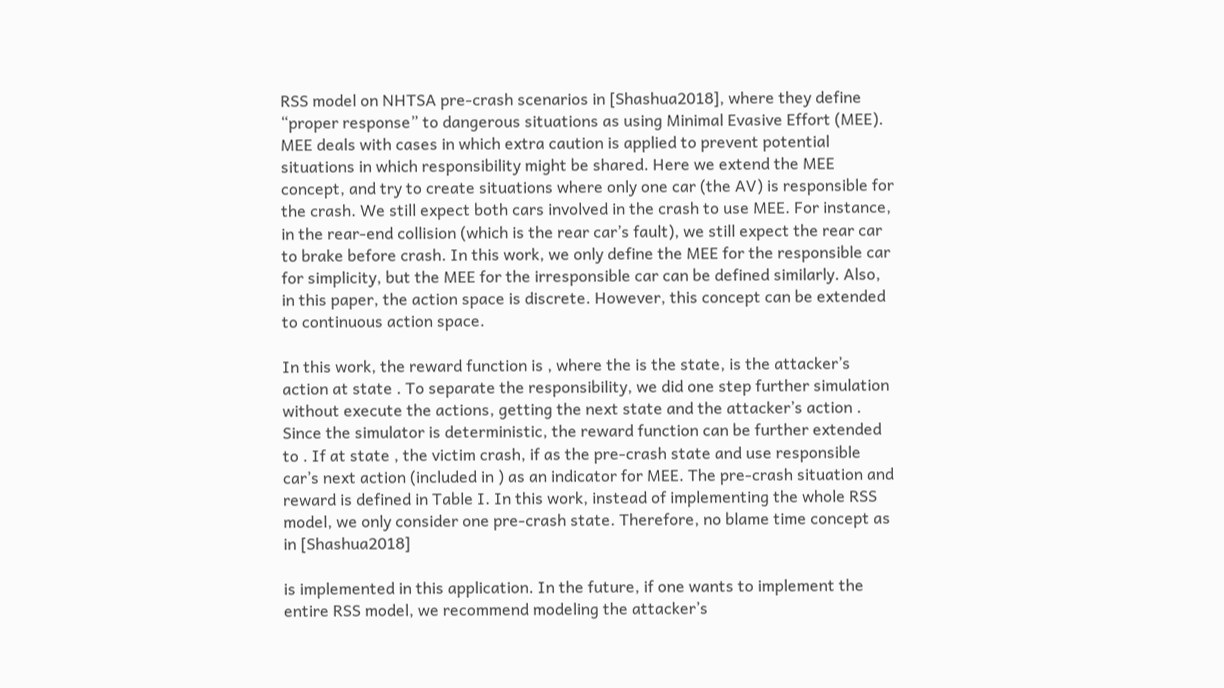RSS model on NHTSA pre-crash scenarios in [Shashua2018], where they define “proper response” to dangerous situations as using Minimal Evasive Effort (MEE). MEE deals with cases in which extra caution is applied to prevent potential situations in which responsibility might be shared. Here we extend the MEE concept, and try to create situations where only one car (the AV) is responsible for the crash. We still expect both cars involved in the crash to use MEE. For instance, in the rear-end collision (which is the rear car’s fault), we still expect the rear car to brake before crash. In this work, we only define the MEE for the responsible car for simplicity, but the MEE for the irresponsible car can be defined similarly. Also, in this paper, the action space is discrete. However, this concept can be extended to continuous action space.

In this work, the reward function is , where the is the state, is the attacker’s action at state . To separate the responsibility, we did one step further simulation without execute the actions, getting the next state and the attacker’s action . Since the simulator is deterministic, the reward function can be further extended to . If at state , the victim crash, if as the pre-crash state and use responsible car’s next action (included in ) as an indicator for MEE. The pre-crash situation and reward is defined in Table I. In this work, instead of implementing the whole RSS model, we only consider one pre-crash state. Therefore, no blame time concept as in [Shashua2018]

is implemented in this application. In the future, if one wants to implement the entire RSS model, we recommend modeling the attacker’s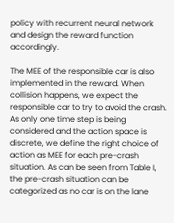policy with recurrent neural network and design the reward function accordingly.

The MEE of the responsible car is also implemented in the reward. When collision happens, we expect the responsible car to try to avoid the crash. As only one time step is being considered and the action space is discrete, we define the right choice of action as MEE for each pre-crash situation. As can be seen from Table I, the pre-crash situation can be categorized as no car is on the lane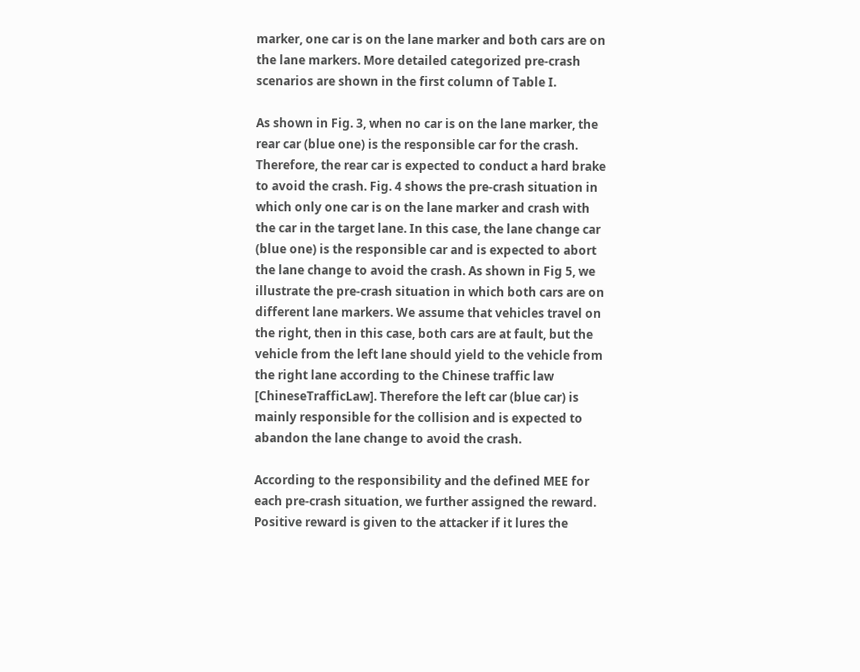marker, one car is on the lane marker and both cars are on the lane markers. More detailed categorized pre-crash scenarios are shown in the first column of Table I.

As shown in Fig. 3, when no car is on the lane marker, the rear car (blue one) is the responsible car for the crash. Therefore, the rear car is expected to conduct a hard brake to avoid the crash. Fig. 4 shows the pre-crash situation in which only one car is on the lane marker and crash with the car in the target lane. In this case, the lane change car (blue one) is the responsible car and is expected to abort the lane change to avoid the crash. As shown in Fig 5, we illustrate the pre-crash situation in which both cars are on different lane markers. We assume that vehicles travel on the right, then in this case, both cars are at fault, but the vehicle from the left lane should yield to the vehicle from the right lane according to the Chinese traffic law [ChineseTrafficLaw]. Therefore the left car (blue car) is mainly responsible for the collision and is expected to abandon the lane change to avoid the crash.

According to the responsibility and the defined MEE for each pre-crash situation, we further assigned the reward. Positive reward is given to the attacker if it lures the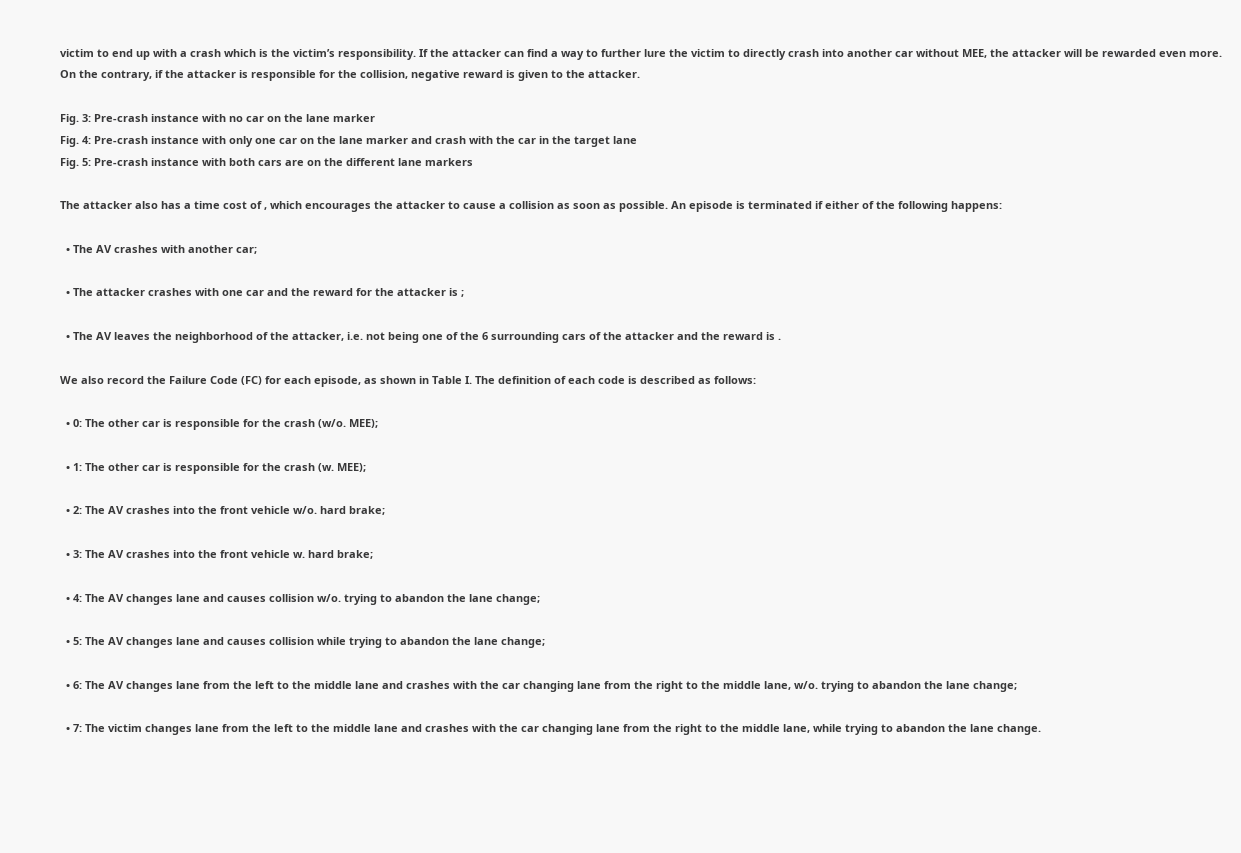victim to end up with a crash which is the victim’s responsibility. If the attacker can find a way to further lure the victim to directly crash into another car without MEE, the attacker will be rewarded even more. On the contrary, if the attacker is responsible for the collision, negative reward is given to the attacker.

Fig. 3: Pre-crash instance with no car on the lane marker
Fig. 4: Pre-crash instance with only one car on the lane marker and crash with the car in the target lane
Fig. 5: Pre-crash instance with both cars are on the different lane markers

The attacker also has a time cost of , which encourages the attacker to cause a collision as soon as possible. An episode is terminated if either of the following happens:

  • The AV crashes with another car;

  • The attacker crashes with one car and the reward for the attacker is ;

  • The AV leaves the neighborhood of the attacker, i.e. not being one of the 6 surrounding cars of the attacker and the reward is .

We also record the Failure Code (FC) for each episode, as shown in Table I. The definition of each code is described as follows:

  • 0: The other car is responsible for the crash (w/o. MEE);

  • 1: The other car is responsible for the crash (w. MEE);

  • 2: The AV crashes into the front vehicle w/o. hard brake;

  • 3: The AV crashes into the front vehicle w. hard brake;

  • 4: The AV changes lane and causes collision w/o. trying to abandon the lane change;

  • 5: The AV changes lane and causes collision while trying to abandon the lane change;

  • 6: The AV changes lane from the left to the middle lane and crashes with the car changing lane from the right to the middle lane, w/o. trying to abandon the lane change;

  • 7: The victim changes lane from the left to the middle lane and crashes with the car changing lane from the right to the middle lane, while trying to abandon the lane change.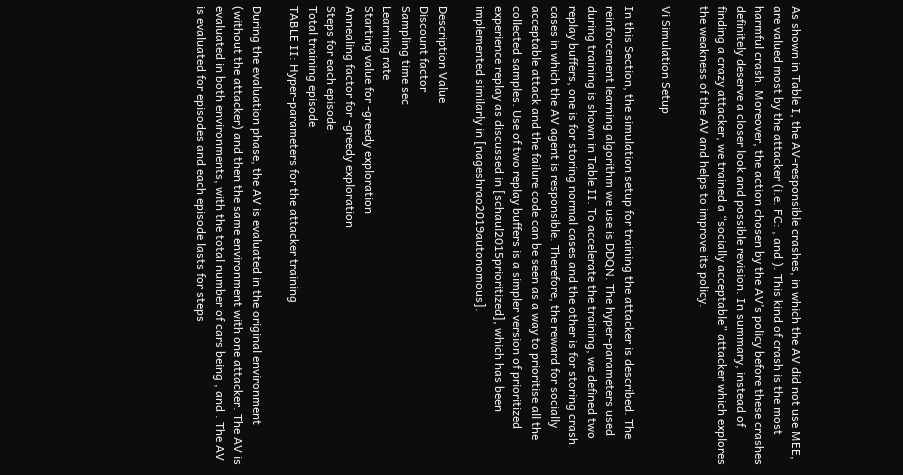As shown in Table I, the AV-responsible crashes, in which the AV did not use MEE, are valued most by the attacker (i.e. FC: , and ). This kind of crash is the most harmful crash. Moreover, the action chosen by the AV’s policy before these crashes definitely deserve a closer look and possible revision. In summary, instead of finding a crazy attacker, we trained a “socially acceptable” attacker which explores the weakness of the AV and helps to improve its policy.

Vi Simulation Setup

In this Section, the simulation setup for training the attacker is described. The reinforcement learning algorithm we use is DDQN. The hyper-parameters used during training is shown in Table II. To accelerate the training, we defined two replay buffers, one is for storing normal cases and the other is for storing crash cases in which the AV agent is responsible. Therefore, the reward for socially acceptable attack and the failure code can be seen as a way to prioritise all the collected samples. Use of two replay buffers is a simpler version of prioritized experience replay as discussed in [schaul2015prioritized], which has been implemented similarly in [nageshrao2019autonomous].

Description Value
Discount factor
Sampling time sec
Learning rate
Starting value for -greedy exploration
Annealing factor for -greedy exploration
Steps for each episode
Total training episode
TABLE II: Hyper-parameters for the attacker training

During the evaluation phase, the AV is evaluated in the original environment (without the attacker) and then the same environment with one attacker. The AV is evaluated in both environments, with the total number of cars being , and . The AV is evaluated for episodes and each episode lasts for steps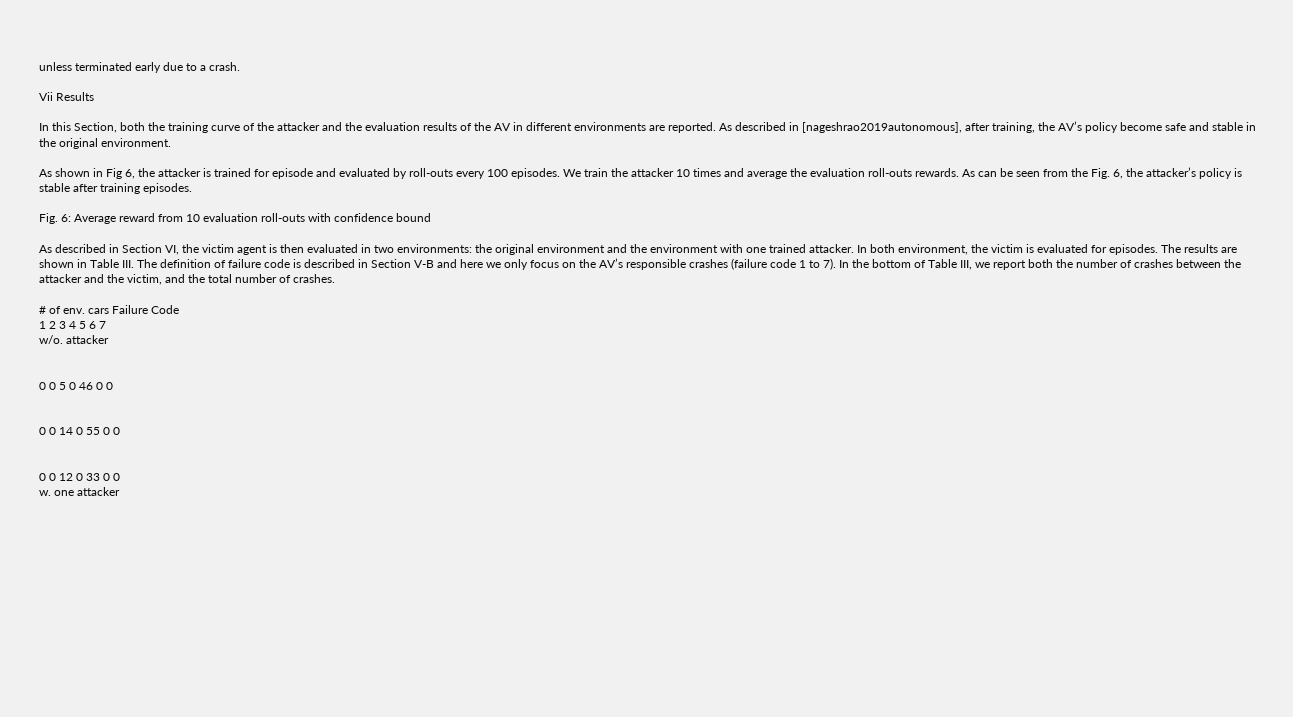unless terminated early due to a crash.

Vii Results

In this Section, both the training curve of the attacker and the evaluation results of the AV in different environments are reported. As described in [nageshrao2019autonomous], after training, the AV’s policy become safe and stable in the original environment.

As shown in Fig 6, the attacker is trained for episode and evaluated by roll-outs every 100 episodes. We train the attacker 10 times and average the evaluation roll-outs rewards. As can be seen from the Fig. 6, the attacker’s policy is stable after training episodes.

Fig. 6: Average reward from 10 evaluation roll-outs with confidence bound

As described in Section VI, the victim agent is then evaluated in two environments: the original environment and the environment with one trained attacker. In both environment, the victim is evaluated for episodes. The results are shown in Table III. The definition of failure code is described in Section V-B and here we only focus on the AV’s responsible crashes (failure code 1 to 7). In the bottom of Table III, we report both the number of crashes between the attacker and the victim, and the total number of crashes.

# of env. cars Failure Code
1 2 3 4 5 6 7
w/o. attacker


0 0 5 0 46 0 0


0 0 14 0 55 0 0


0 0 12 0 33 0 0
w. one attacker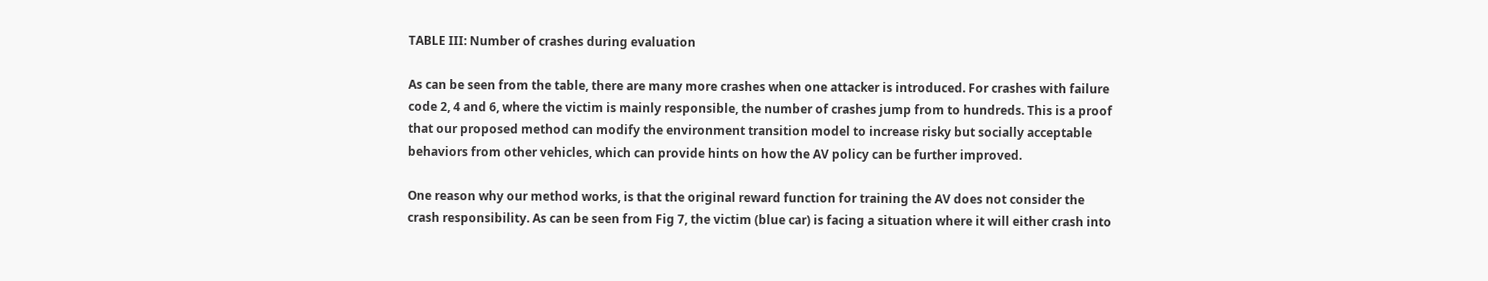TABLE III: Number of crashes during evaluation

As can be seen from the table, there are many more crashes when one attacker is introduced. For crashes with failure code 2, 4 and 6, where the victim is mainly responsible, the number of crashes jump from to hundreds. This is a proof that our proposed method can modify the environment transition model to increase risky but socially acceptable behaviors from other vehicles, which can provide hints on how the AV policy can be further improved.

One reason why our method works, is that the original reward function for training the AV does not consider the crash responsibility. As can be seen from Fig 7, the victim (blue car) is facing a situation where it will either crash into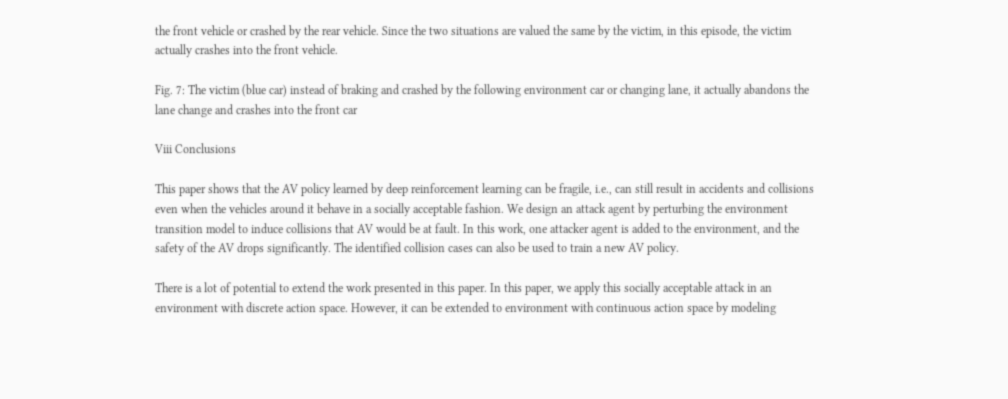the front vehicle or crashed by the rear vehicle. Since the two situations are valued the same by the victim, in this episode, the victim actually crashes into the front vehicle.

Fig. 7: The victim (blue car) instead of braking and crashed by the following environment car or changing lane, it actually abandons the lane change and crashes into the front car

Viii Conclusions

This paper shows that the AV policy learned by deep reinforcement learning can be fragile, i.e., can still result in accidents and collisions even when the vehicles around it behave in a socially acceptable fashion. We design an attack agent by perturbing the environment transition model to induce collisions that AV would be at fault. In this work, one attacker agent is added to the environment, and the safety of the AV drops significantly. The identified collision cases can also be used to train a new AV policy.

There is a lot of potential to extend the work presented in this paper. In this paper, we apply this socially acceptable attack in an environment with discrete action space. However, it can be extended to environment with continuous action space by modeling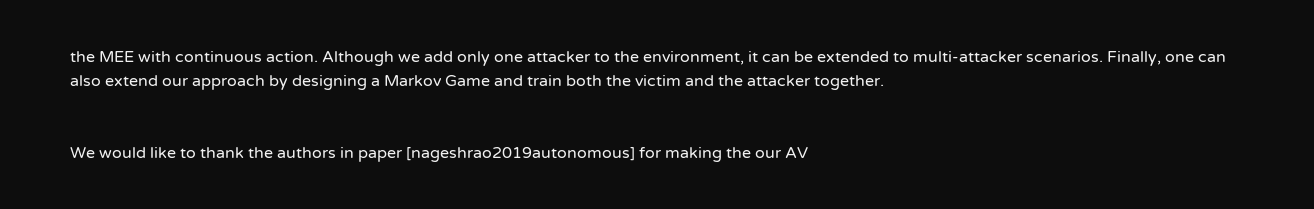the MEE with continuous action. Although we add only one attacker to the environment, it can be extended to multi-attacker scenarios. Finally, one can also extend our approach by designing a Markov Game and train both the victim and the attacker together.


We would like to thank the authors in paper [nageshrao2019autonomous] for making the our AV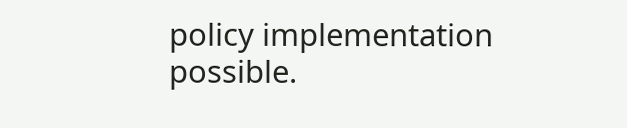policy implementation possible.